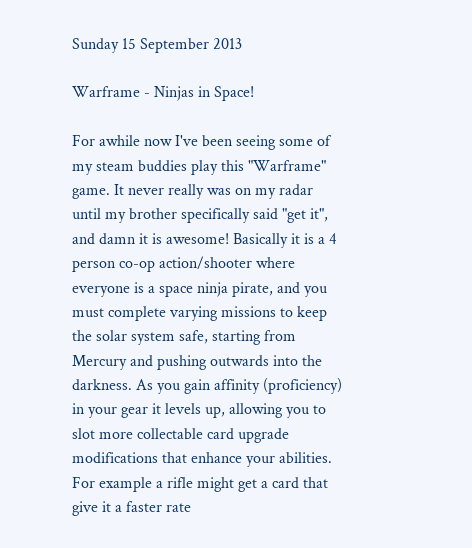Sunday 15 September 2013

Warframe - Ninjas in Space!

For awhile now I've been seeing some of my steam buddies play this "Warframe" game. It never really was on my radar until my brother specifically said "get it", and damn it is awesome! Basically it is a 4 person co-op action/shooter where everyone is a space ninja pirate, and you must complete varying missions to keep the solar system safe, starting from Mercury and pushing outwards into the darkness. As you gain affinity (proficiency) in your gear it levels up, allowing you to slot more collectable card upgrade modifications that enhance your abilities. For example a rifle might get a card that give it a faster rate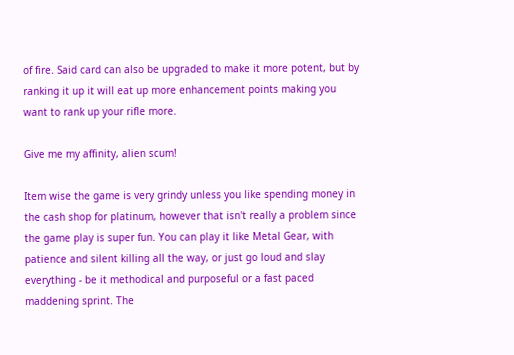of fire. Said card can also be upgraded to make it more potent, but by ranking it up it will eat up more enhancement points making you want to rank up your rifle more.

Give me my affinity, alien scum!

Item wise the game is very grindy unless you like spending money in the cash shop for platinum, however that isn't really a problem since the game play is super fun. You can play it like Metal Gear, with patience and silent killing all the way, or just go loud and slay everything - be it methodical and purposeful or a fast paced maddening sprint. The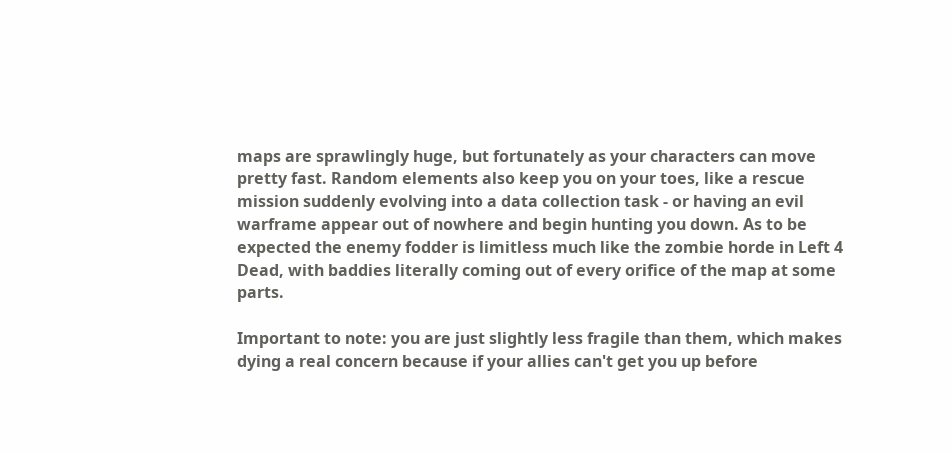maps are sprawlingly huge, but fortunately as your characters can move pretty fast. Random elements also keep you on your toes, like a rescue mission suddenly evolving into a data collection task - or having an evil warframe appear out of nowhere and begin hunting you down. As to be expected the enemy fodder is limitless much like the zombie horde in Left 4 Dead, with baddies literally coming out of every orifice of the map at some parts.

Important to note: you are just slightly less fragile than them, which makes dying a real concern because if your allies can't get you up before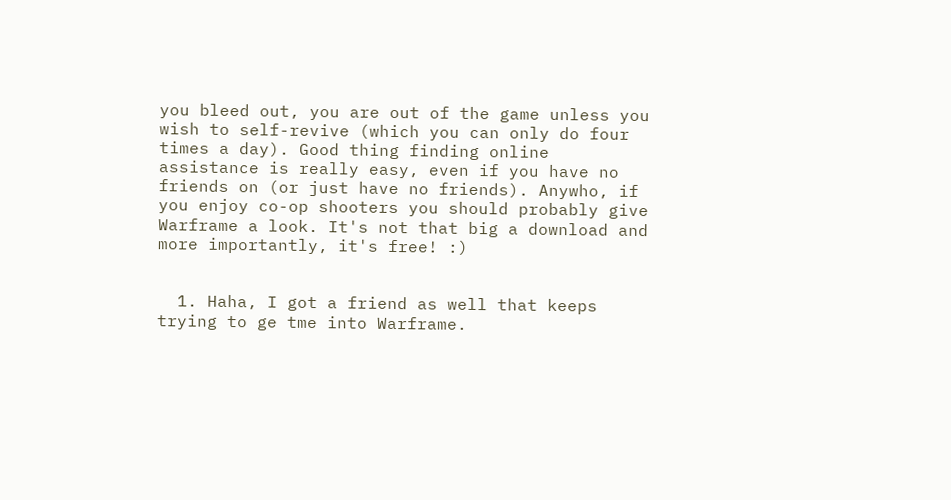you bleed out, you are out of the game unless you wish to self-revive (which you can only do four times a day). Good thing finding online assistance is really easy, even if you have no friends on (or just have no friends). Anywho, if you enjoy co-op shooters you should probably give Warframe a look. It's not that big a download and more importantly, it's free! :)


  1. Haha, I got a friend as well that keeps trying to ge tme into Warframe.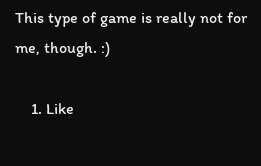This type of game is really not for me, though. :)

    1. Like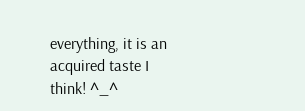everything, it is an acquired taste I think! ^_^